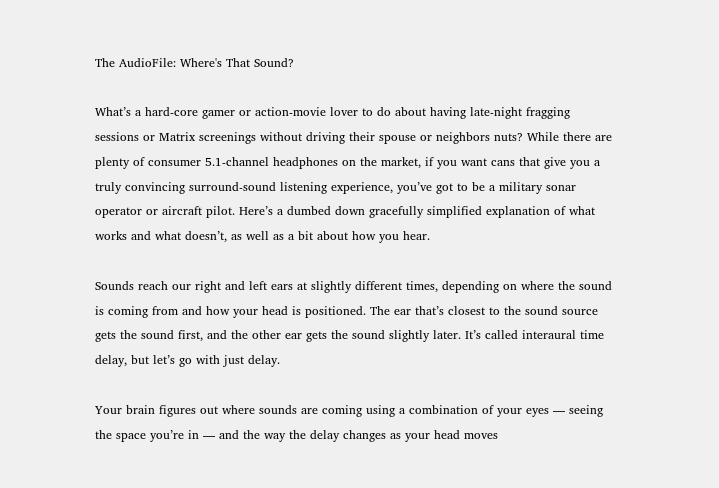The AudioFile: Where's That Sound?

What’s a hard-core gamer or action-movie lover to do about having late-night fragging sessions or Matrix screenings without driving their spouse or neighbors nuts? While there are plenty of consumer 5.1-channel headphones on the market, if you want cans that give you a truly convincing surround-sound listening experience, you’ve got to be a military sonar operator or aircraft pilot. Here’s a dumbed down gracefully simplified explanation of what works and what doesn’t, as well as a bit about how you hear.

Sounds reach our right and left ears at slightly different times, depending on where the sound is coming from and how your head is positioned. The ear that’s closest to the sound source gets the sound first, and the other ear gets the sound slightly later. It’s called interaural time delay, but let’s go with just delay.

Your brain figures out where sounds are coming using a combination of your eyes — seeing the space you’re in — and the way the delay changes as your head moves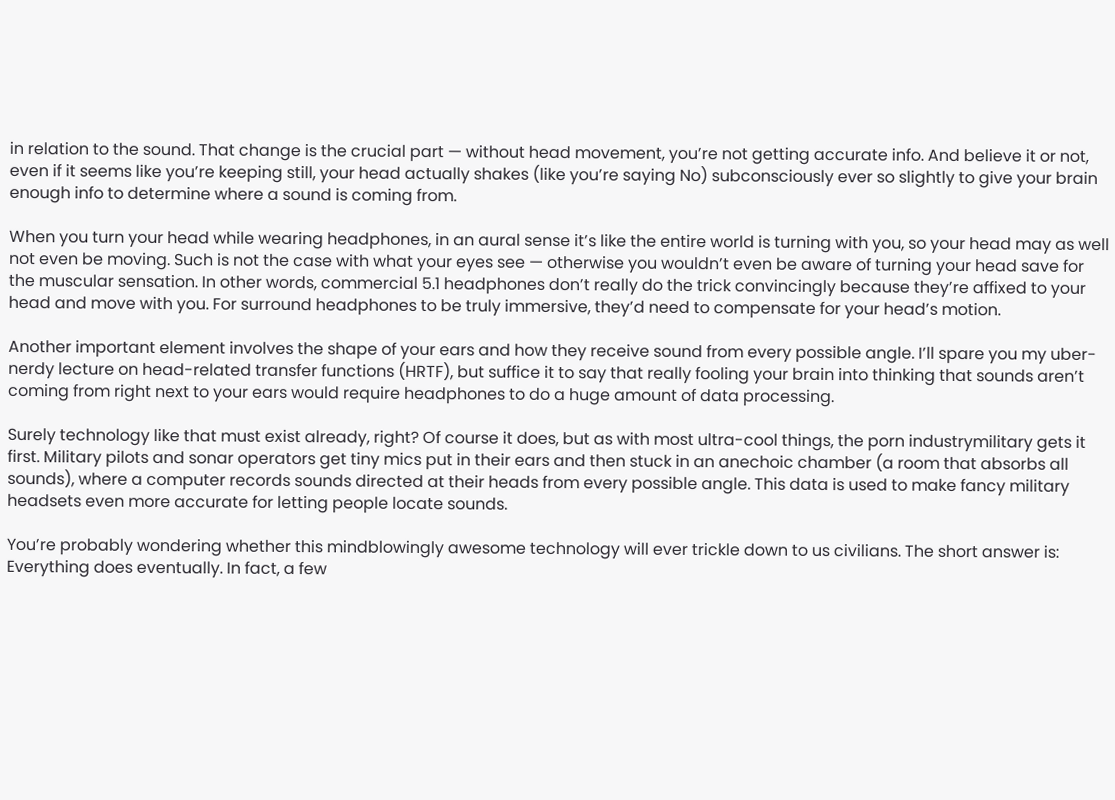in relation to the sound. That change is the crucial part — without head movement, you’re not getting accurate info. And believe it or not, even if it seems like you’re keeping still, your head actually shakes (like you’re saying No) subconsciously ever so slightly to give your brain enough info to determine where a sound is coming from.

When you turn your head while wearing headphones, in an aural sense it’s like the entire world is turning with you, so your head may as well not even be moving. Such is not the case with what your eyes see — otherwise you wouldn’t even be aware of turning your head save for the muscular sensation. In other words, commercial 5.1 headphones don’t really do the trick convincingly because they’re affixed to your head and move with you. For surround headphones to be truly immersive, they’d need to compensate for your head’s motion.

Another important element involves the shape of your ears and how they receive sound from every possible angle. I’ll spare you my uber-nerdy lecture on head-related transfer functions (HRTF), but suffice it to say that really fooling your brain into thinking that sounds aren’t coming from right next to your ears would require headphones to do a huge amount of data processing.

Surely technology like that must exist already, right? Of course it does, but as with most ultra-cool things, the porn industrymilitary gets it first. Military pilots and sonar operators get tiny mics put in their ears and then stuck in an anechoic chamber (a room that absorbs all sounds), where a computer records sounds directed at their heads from every possible angle. This data is used to make fancy military headsets even more accurate for letting people locate sounds.

You’re probably wondering whether this mindblowingly awesome technology will ever trickle down to us civilians. The short answer is: Everything does eventually. In fact, a few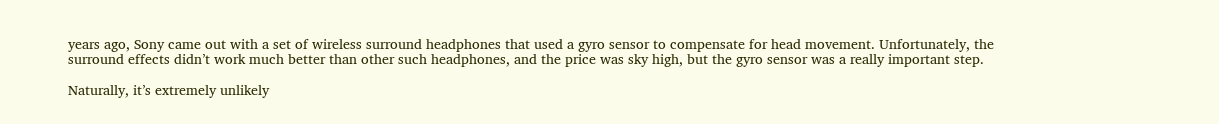years ago, Sony came out with a set of wireless surround headphones that used a gyro sensor to compensate for head movement. Unfortunately, the surround effects didn’t work much better than other such headphones, and the price was sky high, but the gyro sensor was a really important step.

Naturally, it’s extremely unlikely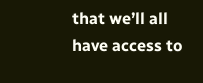that we’ll all have access to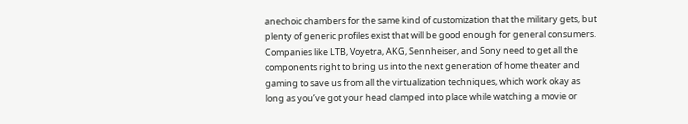anechoic chambers for the same kind of customization that the military gets, but plenty of generic profiles exist that will be good enough for general consumers. Companies like LTB, Voyetra, AKG, Sennheiser, and Sony need to get all the components right to bring us into the next generation of home theater and gaming to save us from all the virtualization techniques, which work okay as long as you’ve got your head clamped into place while watching a movie or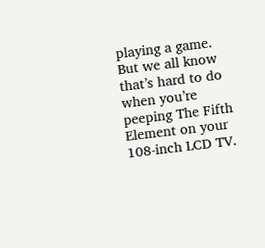playing a game. But we all know that’s hard to do when you’re peeping The Fifth Element on your 108-inch LCD TV.